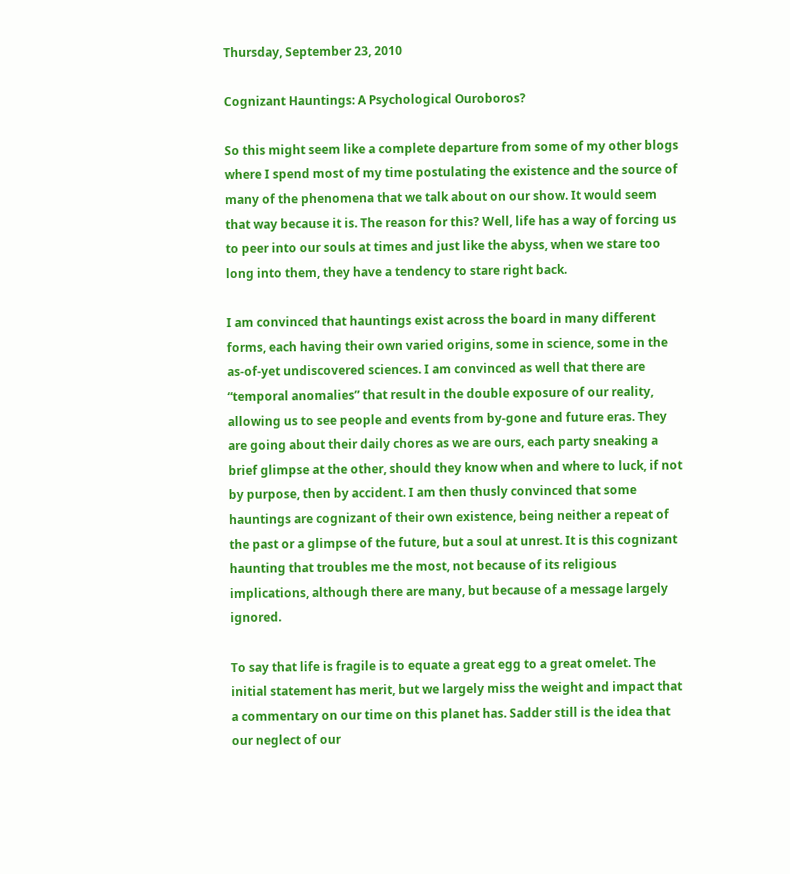Thursday, September 23, 2010

Cognizant Hauntings: A Psychological Ouroboros?

So this might seem like a complete departure from some of my other blogs where I spend most of my time postulating the existence and the source of many of the phenomena that we talk about on our show. It would seem that way because it is. The reason for this? Well, life has a way of forcing us to peer into our souls at times and just like the abyss, when we stare too long into them, they have a tendency to stare right back.

I am convinced that hauntings exist across the board in many different forms, each having their own varied origins, some in science, some in the as-of-yet undiscovered sciences. I am convinced as well that there are “temporal anomalies” that result in the double exposure of our reality, allowing us to see people and events from by-gone and future eras. They are going about their daily chores as we are ours, each party sneaking a brief glimpse at the other, should they know when and where to luck, if not by purpose, then by accident. I am then thusly convinced that some hauntings are cognizant of their own existence, being neither a repeat of the past or a glimpse of the future, but a soul at unrest. It is this cognizant haunting that troubles me the most, not because of its religious implications, although there are many, but because of a message largely ignored.

To say that life is fragile is to equate a great egg to a great omelet. The initial statement has merit, but we largely miss the weight and impact that a commentary on our time on this planet has. Sadder still is the idea that our neglect of our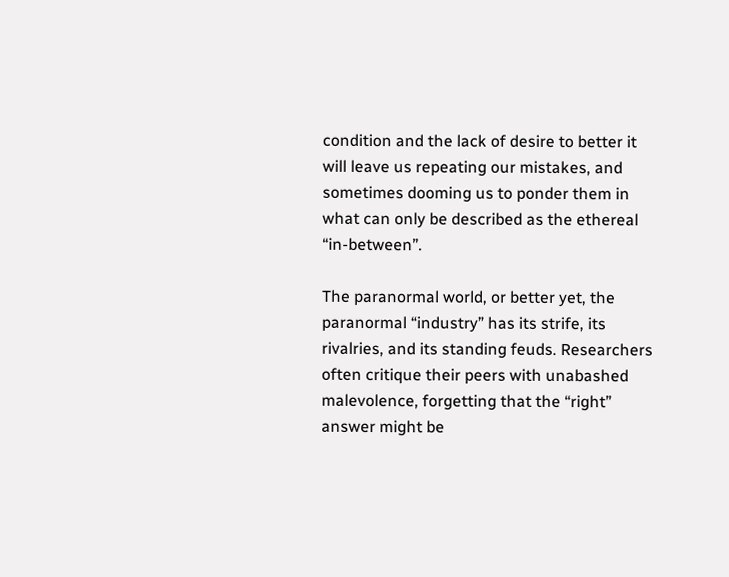condition and the lack of desire to better it will leave us repeating our mistakes, and sometimes dooming us to ponder them in what can only be described as the ethereal “in-between”.

The paranormal world, or better yet, the paranormal “industry” has its strife, its rivalries, and its standing feuds. Researchers often critique their peers with unabashed malevolence, forgetting that the “right” answer might be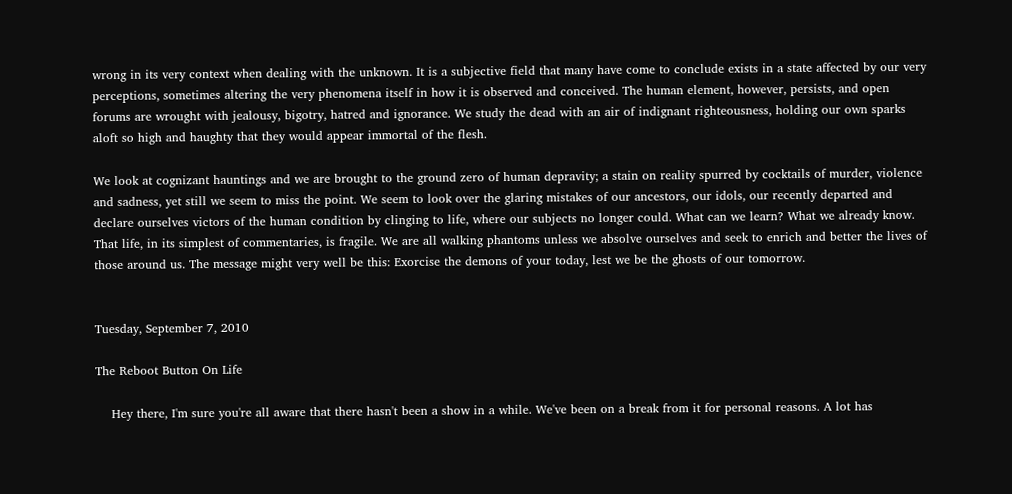wrong in its very context when dealing with the unknown. It is a subjective field that many have come to conclude exists in a state affected by our very perceptions, sometimes altering the very phenomena itself in how it is observed and conceived. The human element, however, persists, and open forums are wrought with jealousy, bigotry, hatred and ignorance. We study the dead with an air of indignant righteousness, holding our own sparks aloft so high and haughty that they would appear immortal of the flesh.

We look at cognizant hauntings and we are brought to the ground zero of human depravity; a stain on reality spurred by cocktails of murder, violence and sadness, yet still we seem to miss the point. We seem to look over the glaring mistakes of our ancestors, our idols, our recently departed and declare ourselves victors of the human condition by clinging to life, where our subjects no longer could. What can we learn? What we already know. That life, in its simplest of commentaries, is fragile. We are all walking phantoms unless we absolve ourselves and seek to enrich and better the lives of those around us. The message might very well be this: Exorcise the demons of your today, lest we be the ghosts of our tomorrow.


Tuesday, September 7, 2010

The Reboot Button On Life

    Hey there, I'm sure you're all aware that there hasn't been a show in a while. We've been on a break from it for personal reasons. A lot has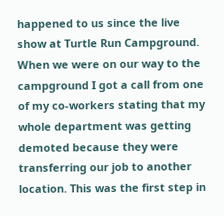happened to us since the live show at Turtle Run Campground. When we were on our way to the campground I got a call from one of my co-workers stating that my whole department was getting demoted because they were transferring our job to another location. This was the first step in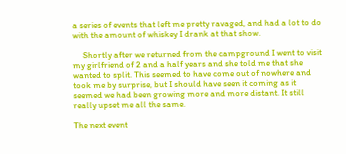a series of events that left me pretty ravaged, and had a lot to do with the amount of whiskey I drank at that show.

     Shortly after we returned from the campground I went to visit my girlfriend of 2 and a half years and she told me that she wanted to split. This seemed to have come out of nowhere and took me by surprise, but I should have seen it coming as it seemed we had been growing more and more distant. It still really upset me all the same.

The next event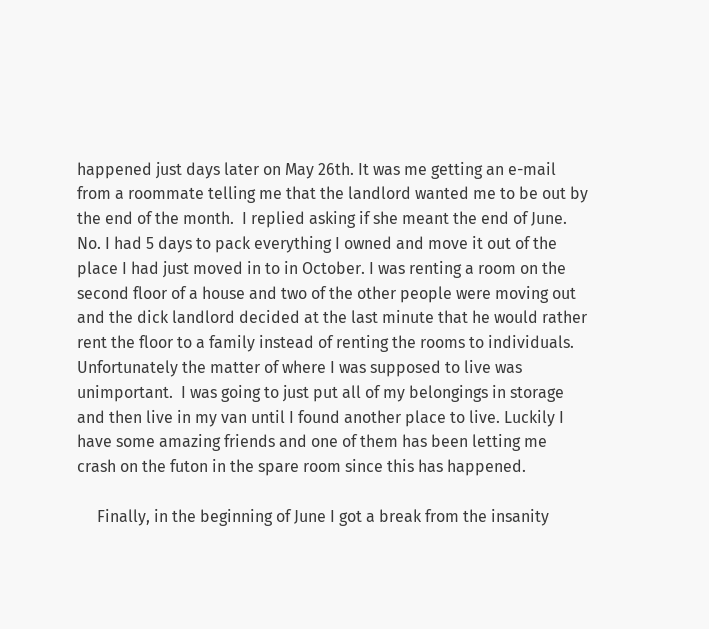happened just days later on May 26th. It was me getting an e-mail from a roommate telling me that the landlord wanted me to be out by the end of the month.  I replied asking if she meant the end of June. No. I had 5 days to pack everything I owned and move it out of the place I had just moved in to in October. I was renting a room on the second floor of a house and two of the other people were moving out and the dick landlord decided at the last minute that he would rather rent the floor to a family instead of renting the rooms to individuals. Unfortunately the matter of where I was supposed to live was unimportant.  I was going to just put all of my belongings in storage and then live in my van until I found another place to live. Luckily I have some amazing friends and one of them has been letting me crash on the futon in the spare room since this has happened.

     Finally, in the beginning of June I got a break from the insanity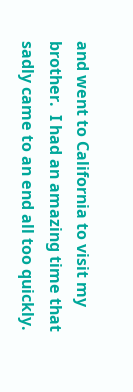and went to California to visit my brother.  I had an amazing time that sadly came to an end all too quickly.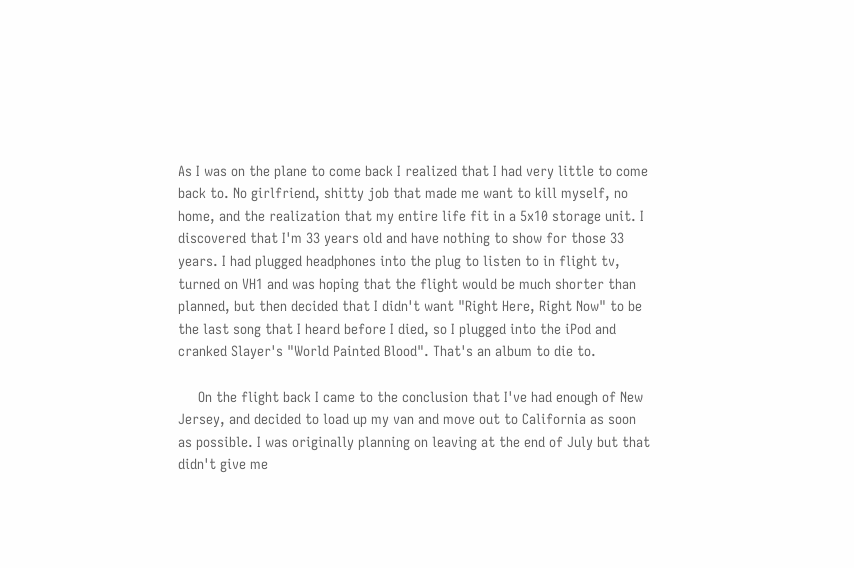As I was on the plane to come back I realized that I had very little to come back to. No girlfriend, shitty job that made me want to kill myself, no home, and the realization that my entire life fit in a 5x10 storage unit. I discovered that I'm 33 years old and have nothing to show for those 33 years. I had plugged headphones into the plug to listen to in flight tv, turned on VH1 and was hoping that the flight would be much shorter than planned, but then decided that I didn't want "Right Here, Right Now" to be the last song that I heard before I died, so I plugged into the iPod and cranked Slayer's "World Painted Blood". That's an album to die to.

     On the flight back I came to the conclusion that I've had enough of New Jersey, and decided to load up my van and move out to California as soon as possible. I was originally planning on leaving at the end of July but that didn't give me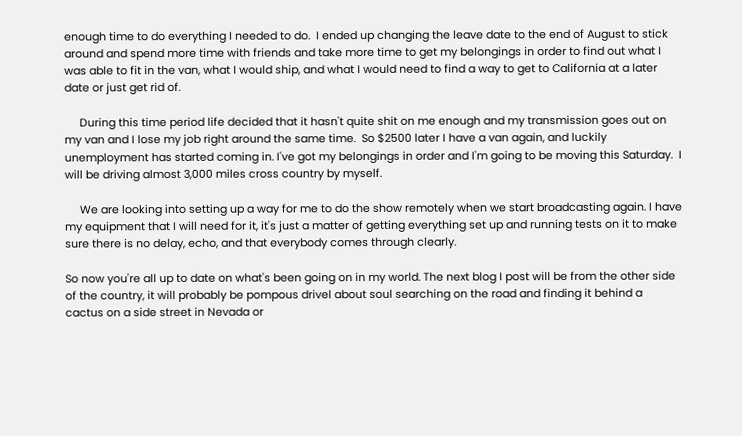enough time to do everything I needed to do.  I ended up changing the leave date to the end of August to stick around and spend more time with friends and take more time to get my belongings in order to find out what I was able to fit in the van, what I would ship, and what I would need to find a way to get to California at a later date or just get rid of.

     During this time period life decided that it hasn't quite shit on me enough and my transmission goes out on my van and I lose my job right around the same time.  So $2500 later I have a van again, and luckily unemployment has started coming in. I've got my belongings in order and I'm going to be moving this Saturday.  I will be driving almost 3,000 miles cross country by myself.

     We are looking into setting up a way for me to do the show remotely when we start broadcasting again. I have my equipment that I will need for it, it's just a matter of getting everything set up and running tests on it to make sure there is no delay, echo, and that everybody comes through clearly.

So now you're all up to date on what's been going on in my world. The next blog I post will be from the other side of the country, it will probably be pompous drivel about soul searching on the road and finding it behind a cactus on a side street in Nevada or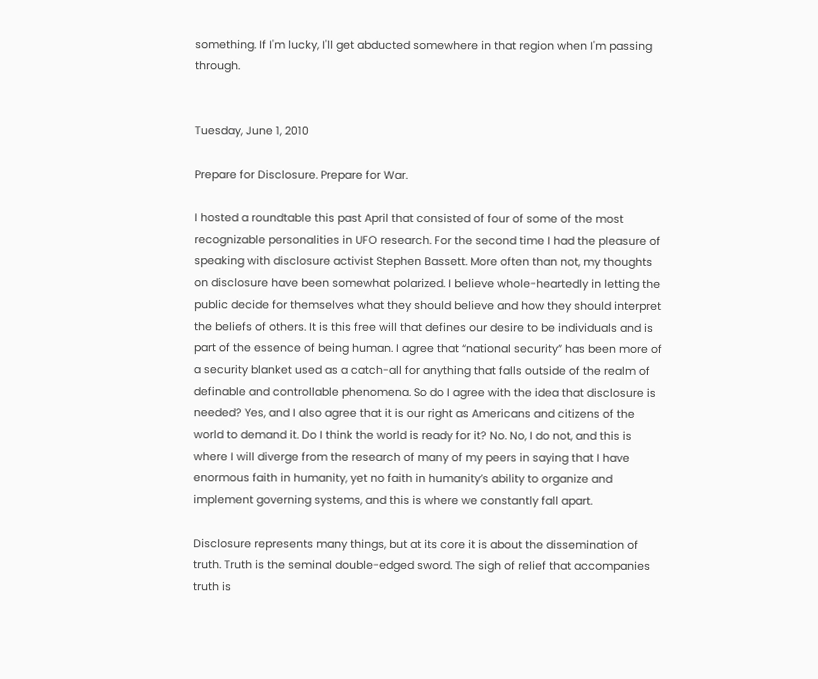something. If I'm lucky, I'll get abducted somewhere in that region when I'm passing through.


Tuesday, June 1, 2010

Prepare for Disclosure. Prepare for War.

I hosted a roundtable this past April that consisted of four of some of the most recognizable personalities in UFO research. For the second time I had the pleasure of speaking with disclosure activist Stephen Bassett. More often than not, my thoughts on disclosure have been somewhat polarized. I believe whole-heartedly in letting the public decide for themselves what they should believe and how they should interpret the beliefs of others. It is this free will that defines our desire to be individuals and is part of the essence of being human. I agree that “national security” has been more of a security blanket used as a catch-all for anything that falls outside of the realm of definable and controllable phenomena. So do I agree with the idea that disclosure is needed? Yes, and I also agree that it is our right as Americans and citizens of the world to demand it. Do I think the world is ready for it? No. No, I do not, and this is where I will diverge from the research of many of my peers in saying that I have enormous faith in humanity, yet no faith in humanity’s ability to organize and implement governing systems, and this is where we constantly fall apart.

Disclosure represents many things, but at its core it is about the dissemination of truth. Truth is the seminal double-edged sword. The sigh of relief that accompanies truth is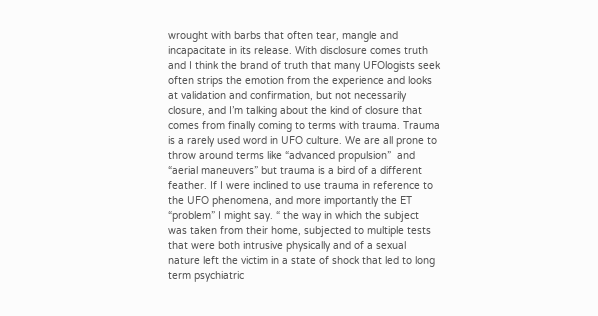wrought with barbs that often tear, mangle and incapacitate in its release. With disclosure comes truth and I think the brand of truth that many UFOlogists seek often strips the emotion from the experience and looks at validation and confirmation, but not necessarily closure, and I’m talking about the kind of closure that comes from finally coming to terms with trauma. Trauma is a rarely used word in UFO culture. We are all prone to throw around terms like “advanced propulsion”  and “aerial maneuvers” but trauma is a bird of a different feather. If I were inclined to use trauma in reference to the UFO phenomena, and more importantly the ET “problem” I might say. “ the way in which the subject was taken from their home, subjected to multiple tests that were both intrusive physically and of a sexual nature left the victim in a state of shock that led to long term psychiatric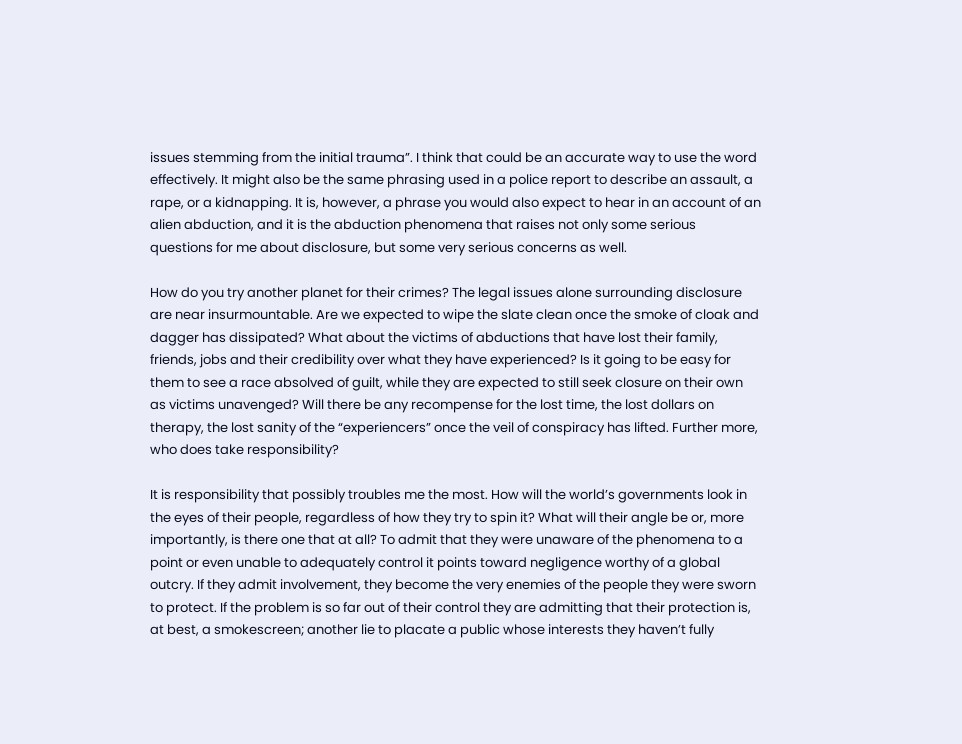issues stemming from the initial trauma”. I think that could be an accurate way to use the word effectively. It might also be the same phrasing used in a police report to describe an assault, a rape, or a kidnapping. It is, however, a phrase you would also expect to hear in an account of an alien abduction, and it is the abduction phenomena that raises not only some serious questions for me about disclosure, but some very serious concerns as well.

How do you try another planet for their crimes? The legal issues alone surrounding disclosure are near insurmountable. Are we expected to wipe the slate clean once the smoke of cloak and dagger has dissipated? What about the victims of abductions that have lost their family, friends, jobs and their credibility over what they have experienced? Is it going to be easy for them to see a race absolved of guilt, while they are expected to still seek closure on their own as victims unavenged? Will there be any recompense for the lost time, the lost dollars on therapy, the lost sanity of the “experiencers” once the veil of conspiracy has lifted. Further more, who does take responsibility?

It is responsibility that possibly troubles me the most. How will the world’s governments look in the eyes of their people, regardless of how they try to spin it? What will their angle be or, more importantly, is there one that at all? To admit that they were unaware of the phenomena to a point or even unable to adequately control it points toward negligence worthy of a global outcry. If they admit involvement, they become the very enemies of the people they were sworn to protect. If the problem is so far out of their control they are admitting that their protection is, at best, a smokescreen; another lie to placate a public whose interests they haven’t fully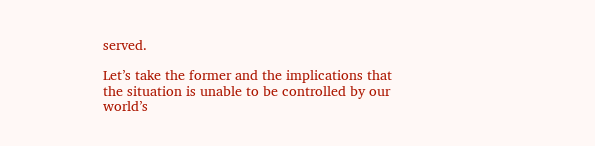served.

Let’s take the former and the implications that the situation is unable to be controlled by our world’s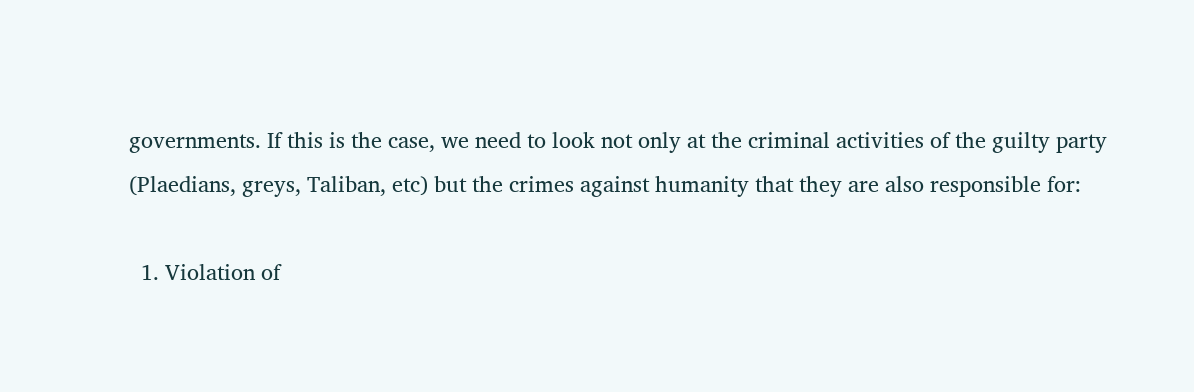governments. If this is the case, we need to look not only at the criminal activities of the guilty party (Plaedians, greys, Taliban, etc) but the crimes against humanity that they are also responsible for:

  1. Violation of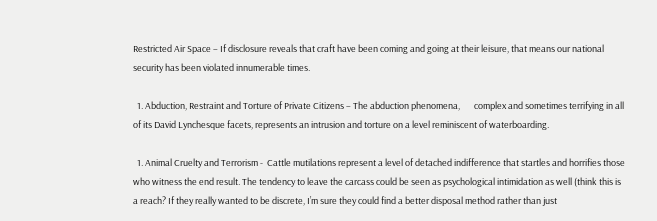Restricted Air Space – If disclosure reveals that craft have been coming and going at their leisure, that means our national security has been violated innumerable times.

  1. Abduction, Restraint and Torture of Private Citizens – The abduction phenomena,       complex and sometimes terrifying in all of its David Lynchesque facets, represents an intrusion and torture on a level reminiscent of waterboarding.

  1. Animal Cruelty and Terrorism -  Cattle mutilations represent a level of detached indifference that startles and horrifies those who witness the end result. The tendency to leave the carcass could be seen as psychological intimidation as well (think this is a reach? If they really wanted to be discrete, I’m sure they could find a better disposal method rather than just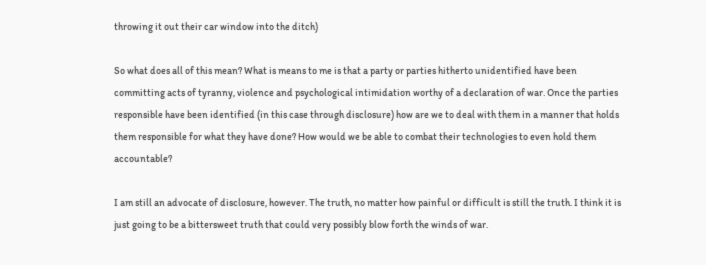throwing it out their car window into the ditch)

So what does all of this mean? What is means to me is that a party or parties hitherto unidentified have been committing acts of tyranny, violence and psychological intimidation worthy of a declaration of war. Once the parties responsible have been identified (in this case through disclosure) how are we to deal with them in a manner that holds them responsible for what they have done? How would we be able to combat their technologies to even hold them accountable?

I am still an advocate of disclosure, however. The truth, no matter how painful or difficult is still the truth. I think it is just going to be a bittersweet truth that could very possibly blow forth the winds of war.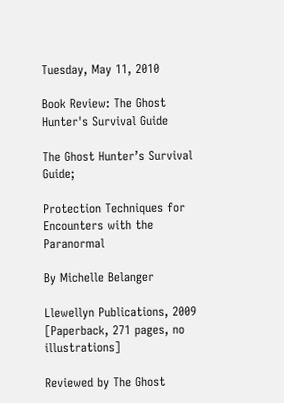Tuesday, May 11, 2010

Book Review: The Ghost Hunter's Survival Guide

The Ghost Hunter’s Survival Guide;

Protection Techniques for Encounters with the Paranormal

By Michelle Belanger

Llewellyn Publications, 2009
[Paperback, 271 pages, no illustrations]

Reviewed by The Ghost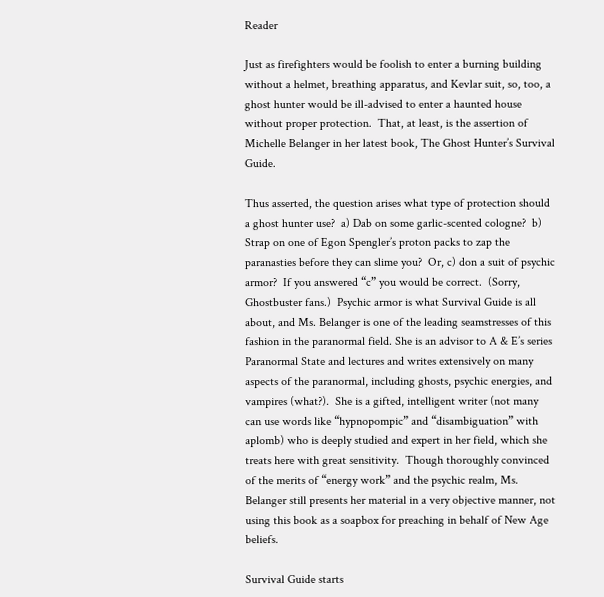Reader

Just as firefighters would be foolish to enter a burning building without a helmet, breathing apparatus, and Kevlar suit, so, too, a ghost hunter would be ill-advised to enter a haunted house without proper protection.  That, at least, is the assertion of Michelle Belanger in her latest book, The Ghost Hunter’s Survival Guide.

Thus asserted, the question arises what type of protection should a ghost hunter use?  a) Dab on some garlic-scented cologne?  b) Strap on one of Egon Spengler’s proton packs to zap the paranasties before they can slime you?  Or, c) don a suit of psychic armor?  If you answered “c” you would be correct.  (Sorry, Ghostbuster fans.)  Psychic armor is what Survival Guide is all about, and Ms. Belanger is one of the leading seamstresses of this fashion in the paranormal field. She is an advisor to A & E’s series Paranormal State and lectures and writes extensively on many aspects of the paranormal, including ghosts, psychic energies, and vampires (what?).  She is a gifted, intelligent writer (not many can use words like “hypnopompic” and “disambiguation” with aplomb) who is deeply studied and expert in her field, which she treats here with great sensitivity.  Though thoroughly convinced of the merits of “energy work” and the psychic realm, Ms. Belanger still presents her material in a very objective manner, not using this book as a soapbox for preaching in behalf of New Age beliefs.

Survival Guide starts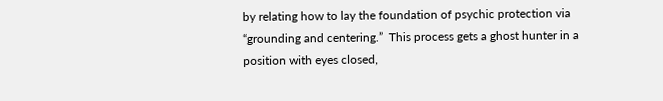by relating how to lay the foundation of psychic protection via “grounding and centering.”  This process gets a ghost hunter in a position with eyes closed,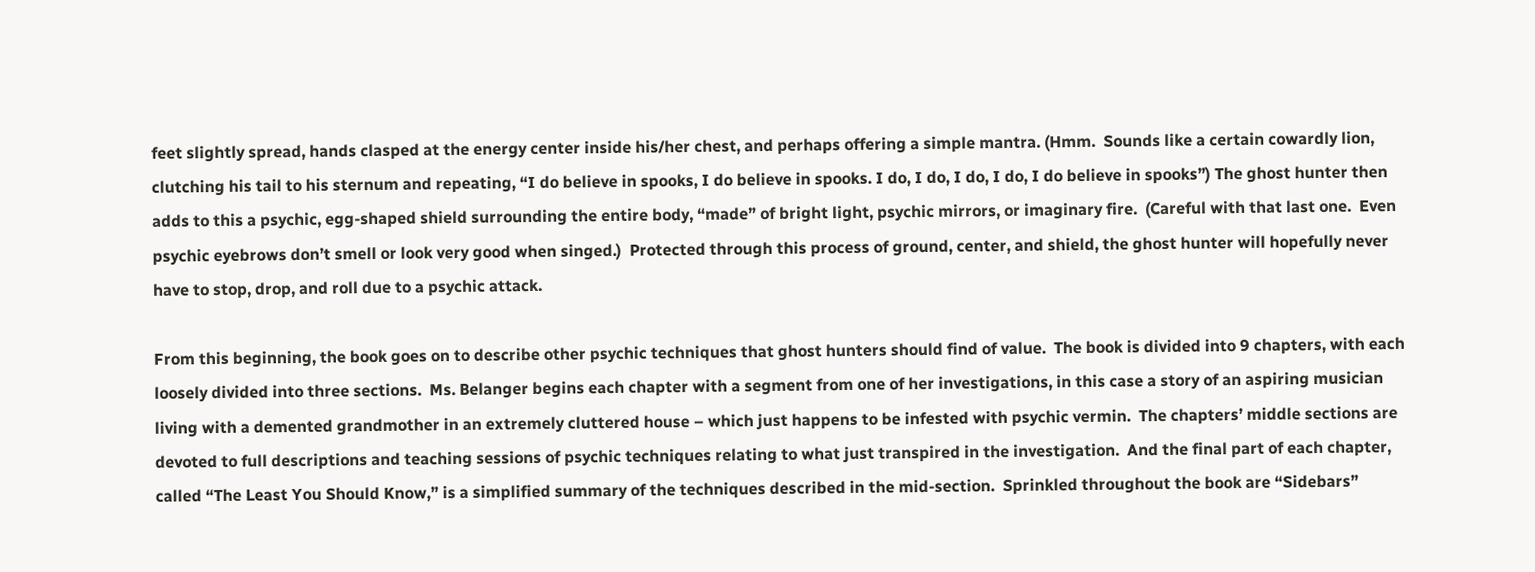feet slightly spread, hands clasped at the energy center inside his/her chest, and perhaps offering a simple mantra. (Hmm.  Sounds like a certain cowardly lion, clutching his tail to his sternum and repeating, “I do believe in spooks, I do believe in spooks. I do, I do, I do, I do, I do believe in spooks”) The ghost hunter then adds to this a psychic, egg-shaped shield surrounding the entire body, “made” of bright light, psychic mirrors, or imaginary fire.  (Careful with that last one.  Even psychic eyebrows don’t smell or look very good when singed.)  Protected through this process of ground, center, and shield, the ghost hunter will hopefully never have to stop, drop, and roll due to a psychic attack.

From this beginning, the book goes on to describe other psychic techniques that ghost hunters should find of value.  The book is divided into 9 chapters, with each loosely divided into three sections.  Ms. Belanger begins each chapter with a segment from one of her investigations, in this case a story of an aspiring musician living with a demented grandmother in an extremely cluttered house – which just happens to be infested with psychic vermin.  The chapters’ middle sections are devoted to full descriptions and teaching sessions of psychic techniques relating to what just transpired in the investigation.  And the final part of each chapter, called “The Least You Should Know,” is a simplified summary of the techniques described in the mid-section.  Sprinkled throughout the book are “Sidebars”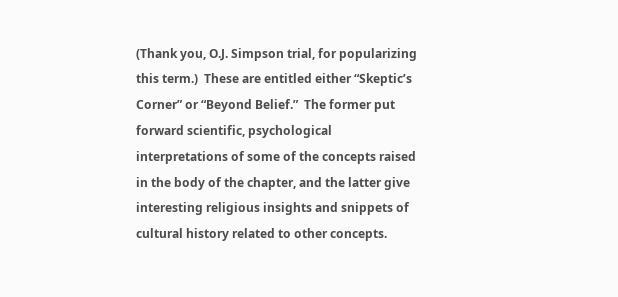(Thank you, O.J. Simpson trial, for popularizing this term.)  These are entitled either “Skeptic’s Corner” or “Beyond Belief.”  The former put forward scientific, psychological interpretations of some of the concepts raised in the body of the chapter, and the latter give interesting religious insights and snippets of cultural history related to other concepts.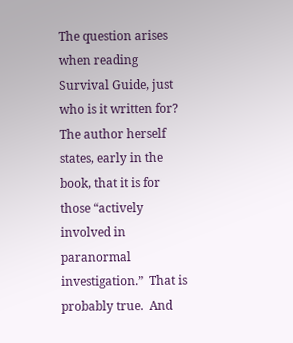The question arises when reading Survival Guide, just who is it written for?  The author herself states, early in the book, that it is for those “actively involved in paranormal investigation.”  That is probably true.  And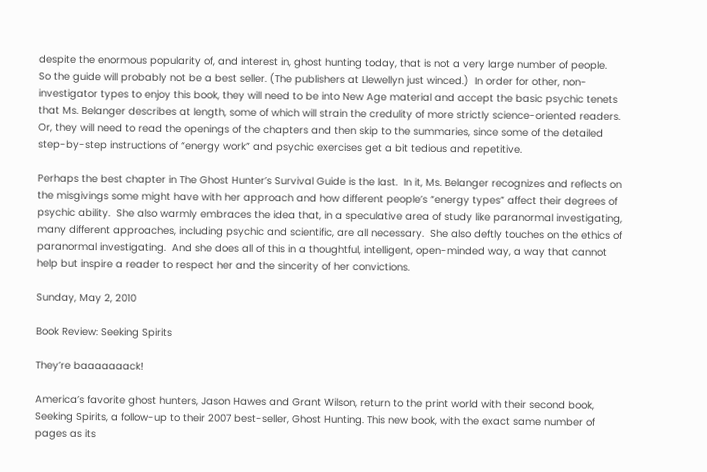despite the enormous popularity of, and interest in, ghost hunting today, that is not a very large number of people.  So the guide will probably not be a best seller. (The publishers at Llewellyn just winced.)  In order for other, non-investigator types to enjoy this book, they will need to be into New Age material and accept the basic psychic tenets that Ms. Belanger describes at length, some of which will strain the credulity of more strictly science-oriented readers.  Or, they will need to read the openings of the chapters and then skip to the summaries, since some of the detailed step-by-step instructions of “energy work” and psychic exercises get a bit tedious and repetitive.

Perhaps the best chapter in The Ghost Hunter’s Survival Guide is the last.  In it, Ms. Belanger recognizes and reflects on the misgivings some might have with her approach and how different people’s “energy types” affect their degrees of psychic ability.  She also warmly embraces the idea that, in a speculative area of study like paranormal investigating, many different approaches, including psychic and scientific, are all necessary.  She also deftly touches on the ethics of paranormal investigating.  And she does all of this in a thoughtful, intelligent, open-minded way, a way that cannot help but inspire a reader to respect her and the sincerity of her convictions.

Sunday, May 2, 2010

Book Review: Seeking Spirits

They’re baaaaaaack!

America’s favorite ghost hunters, Jason Hawes and Grant Wilson, return to the print world with their second book, Seeking Spirits, a follow-up to their 2007 best-seller, Ghost Hunting. This new book, with the exact same number of pages as its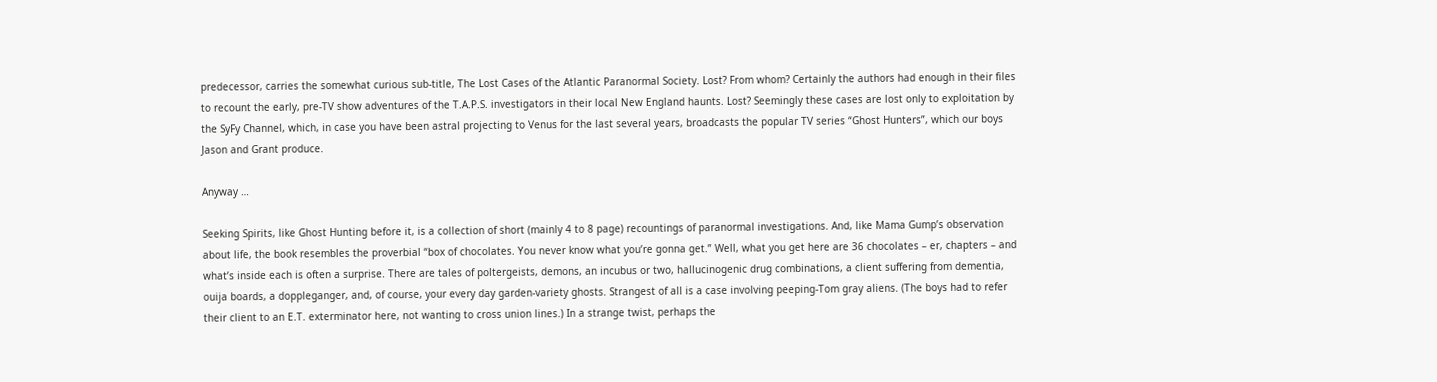predecessor, carries the somewhat curious sub-title, The Lost Cases of the Atlantic Paranormal Society. Lost? From whom? Certainly the authors had enough in their files to recount the early, pre-TV show adventures of the T.A.P.S. investigators in their local New England haunts. Lost? Seemingly these cases are lost only to exploitation by the SyFy Channel, which, in case you have been astral projecting to Venus for the last several years, broadcasts the popular TV series “Ghost Hunters”, which our boys Jason and Grant produce.

Anyway …

Seeking Spirits, like Ghost Hunting before it, is a collection of short (mainly 4 to 8 page) recountings of paranormal investigations. And, like Mama Gump’s observation about life, the book resembles the proverbial “box of chocolates. You never know what you’re gonna get.” Well, what you get here are 36 chocolates – er, chapters – and what’s inside each is often a surprise. There are tales of poltergeists, demons, an incubus or two, hallucinogenic drug combinations, a client suffering from dementia, ouija boards, a doppleganger, and, of course, your every day garden-variety ghosts. Strangest of all is a case involving peeping-Tom gray aliens. (The boys had to refer their client to an E.T. exterminator here, not wanting to cross union lines.) In a strange twist, perhaps the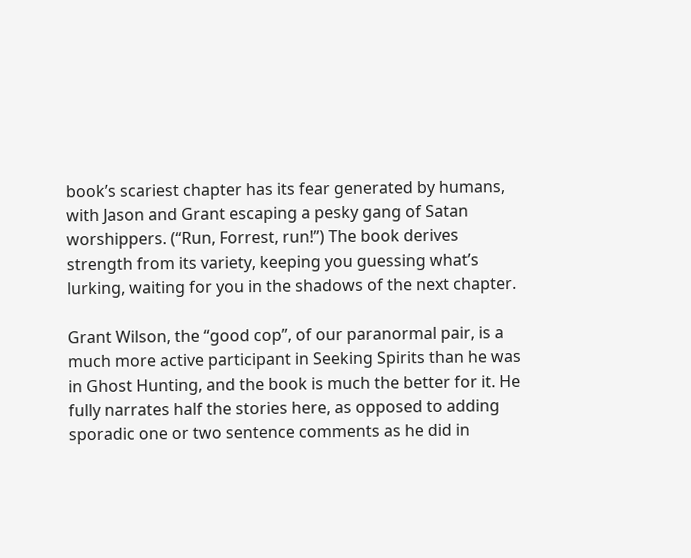book’s scariest chapter has its fear generated by humans, with Jason and Grant escaping a pesky gang of Satan worshippers. (“Run, Forrest, run!”) The book derives strength from its variety, keeping you guessing what’s lurking, waiting for you in the shadows of the next chapter.

Grant Wilson, the “good cop”, of our paranormal pair, is a much more active participant in Seeking Spirits than he was in Ghost Hunting, and the book is much the better for it. He fully narrates half the stories here, as opposed to adding sporadic one or two sentence comments as he did in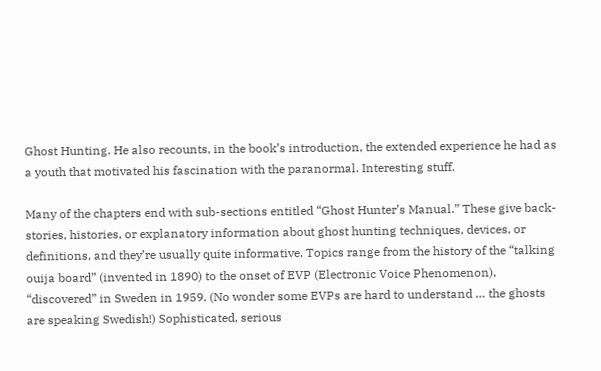Ghost Hunting. He also recounts, in the book’s introduction, the extended experience he had as a youth that motivated his fascination with the paranormal. Interesting stuff.

Many of the chapters end with sub-sections entitled “Ghost Hunter’s Manual.” These give back-stories, histories, or explanatory information about ghost hunting techniques, devices, or definitions, and they’re usually quite informative. Topics range from the history of the “talking ouija board” (invented in 1890) to the onset of EVP (Electronic Voice Phenomenon), “discovered” in Sweden in 1959. (No wonder some EVPs are hard to understand … the ghosts are speaking Swedish!) Sophisticated, serious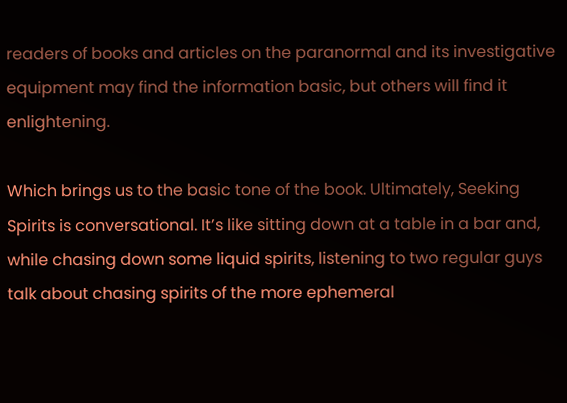readers of books and articles on the paranormal and its investigative equipment may find the information basic, but others will find it enlightening.

Which brings us to the basic tone of the book. Ultimately, Seeking Spirits is conversational. It’s like sitting down at a table in a bar and, while chasing down some liquid spirits, listening to two regular guys talk about chasing spirits of the more ephemeral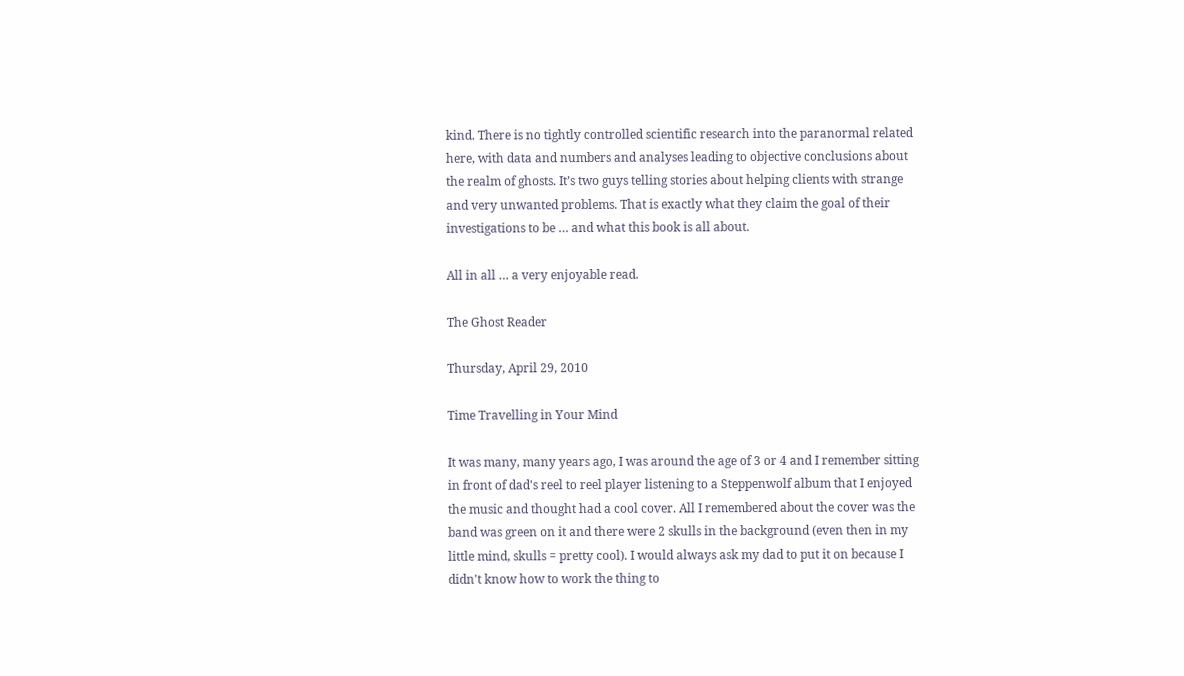kind. There is no tightly controlled scientific research into the paranormal related here, with data and numbers and analyses leading to objective conclusions about the realm of ghosts. It’s two guys telling stories about helping clients with strange and very unwanted problems. That is exactly what they claim the goal of their investigations to be … and what this book is all about.

All in all … a very enjoyable read.

The Ghost Reader

Thursday, April 29, 2010

Time Travelling in Your Mind

It was many, many years ago, I was around the age of 3 or 4 and I remember sitting in front of dad's reel to reel player listening to a Steppenwolf album that I enjoyed the music and thought had a cool cover. All I remembered about the cover was the band was green on it and there were 2 skulls in the background (even then in my little mind, skulls = pretty cool). I would always ask my dad to put it on because I didn't know how to work the thing to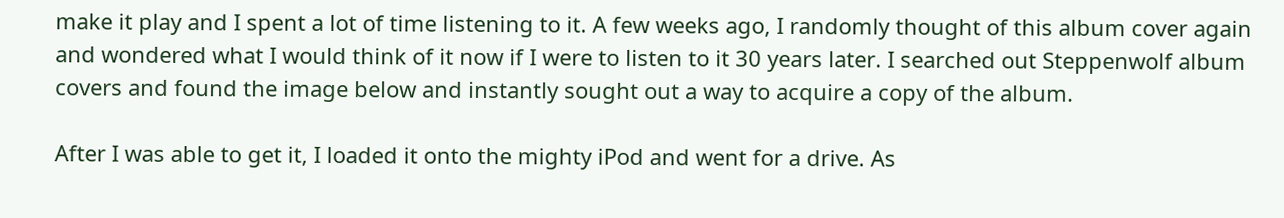make it play and I spent a lot of time listening to it. A few weeks ago, I randomly thought of this album cover again and wondered what I would think of it now if I were to listen to it 30 years later. I searched out Steppenwolf album covers and found the image below and instantly sought out a way to acquire a copy of the album.

After I was able to get it, I loaded it onto the mighty iPod and went for a drive. As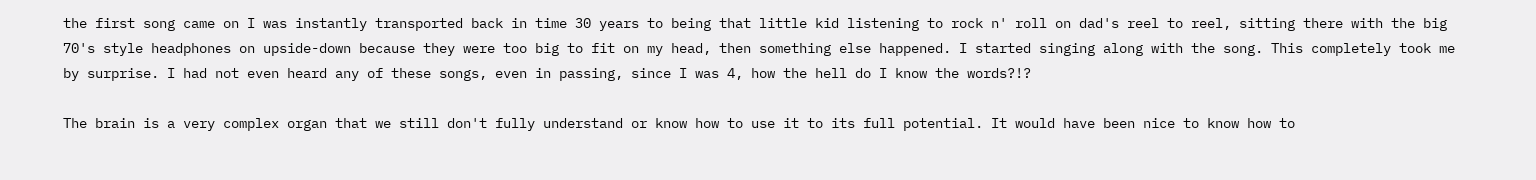the first song came on I was instantly transported back in time 30 years to being that little kid listening to rock n' roll on dad's reel to reel, sitting there with the big 70's style headphones on upside-down because they were too big to fit on my head, then something else happened. I started singing along with the song. This completely took me by surprise. I had not even heard any of these songs, even in passing, since I was 4, how the hell do I know the words?!?

The brain is a very complex organ that we still don't fully understand or know how to use it to its full potential. It would have been nice to know how to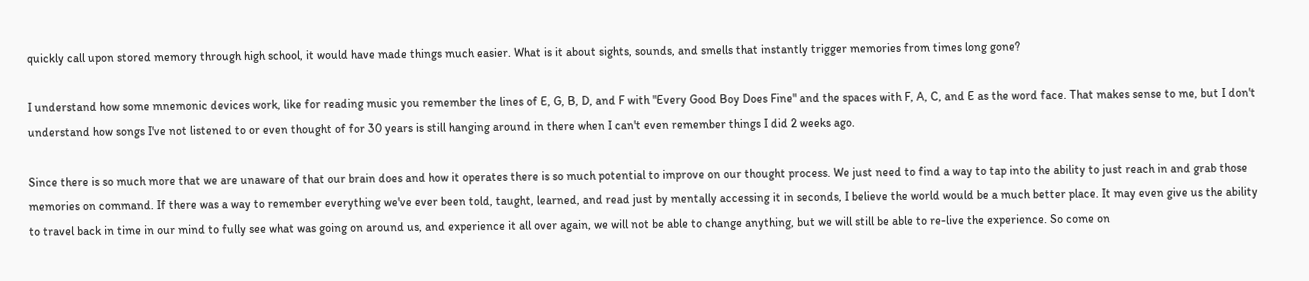quickly call upon stored memory through high school, it would have made things much easier. What is it about sights, sounds, and smells that instantly trigger memories from times long gone?

I understand how some mnemonic devices work, like for reading music you remember the lines of E, G, B, D, and F with "Every Good Boy Does Fine" and the spaces with F, A, C, and E as the word face. That makes sense to me, but I don't understand how songs I've not listened to or even thought of for 30 years is still hanging around in there when I can't even remember things I did 2 weeks ago.

Since there is so much more that we are unaware of that our brain does and how it operates there is so much potential to improve on our thought process. We just need to find a way to tap into the ability to just reach in and grab those memories on command. If there was a way to remember everything we've ever been told, taught, learned, and read just by mentally accessing it in seconds, I believe the world would be a much better place. It may even give us the ability to travel back in time in our mind to fully see what was going on around us, and experience it all over again, we will not be able to change anything, but we will still be able to re-live the experience. So come on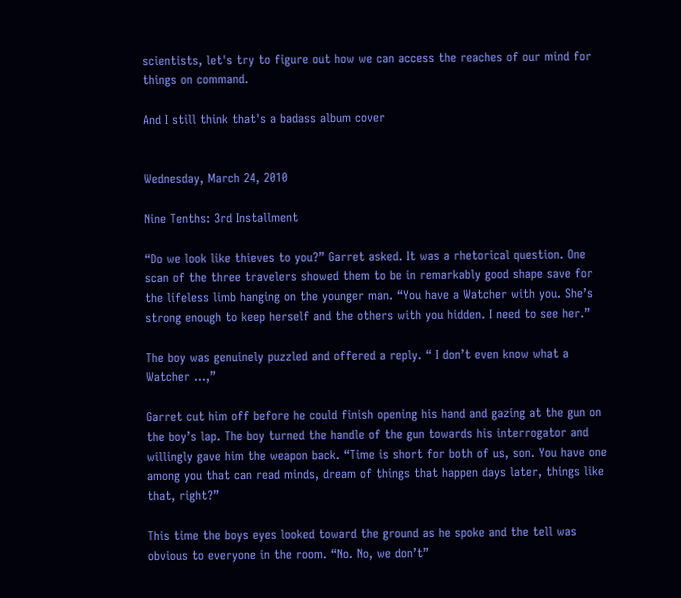scientists, let's try to figure out how we can access the reaches of our mind for things on command.

And I still think that's a badass album cover


Wednesday, March 24, 2010

Nine Tenths: 3rd Installment

“Do we look like thieves to you?” Garret asked. It was a rhetorical question. One scan of the three travelers showed them to be in remarkably good shape save for the lifeless limb hanging on the younger man. “You have a Watcher with you. She’s strong enough to keep herself and the others with you hidden. I need to see her.”

The boy was genuinely puzzled and offered a reply. “ I don’t even know what a Watcher …,”

Garret cut him off before he could finish opening his hand and gazing at the gun on the boy’s lap. The boy turned the handle of the gun towards his interrogator and willingly gave him the weapon back. “Time is short for both of us, son. You have one among you that can read minds, dream of things that happen days later, things like that, right?”

This time the boys eyes looked toward the ground as he spoke and the tell was obvious to everyone in the room. “No. No, we don’t”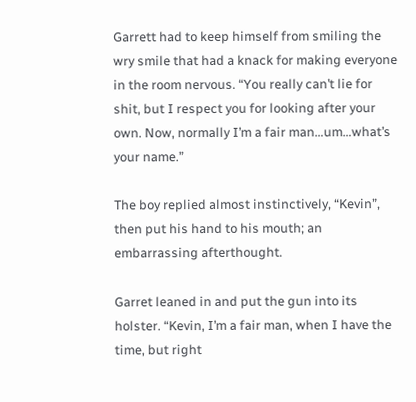Garrett had to keep himself from smiling the wry smile that had a knack for making everyone in the room nervous. “You really can’t lie for shit, but I respect you for looking after your own. Now, normally I’m a fair man…um…what’s your name.”

The boy replied almost instinctively, “Kevin”, then put his hand to his mouth; an embarrassing afterthought.

Garret leaned in and put the gun into its holster. “Kevin, I’m a fair man, when I have the time, but right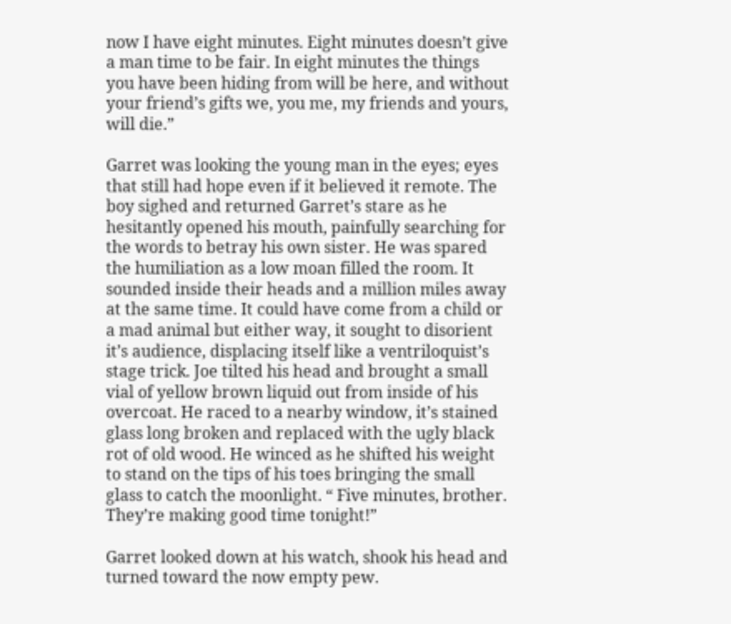now I have eight minutes. Eight minutes doesn’t give a man time to be fair. In eight minutes the things you have been hiding from will be here, and without your friend’s gifts we, you me, my friends and yours, will die.”

Garret was looking the young man in the eyes; eyes that still had hope even if it believed it remote. The boy sighed and returned Garret’s stare as he hesitantly opened his mouth, painfully searching for the words to betray his own sister. He was spared the humiliation as a low moan filled the room. It sounded inside their heads and a million miles away at the same time. It could have come from a child or a mad animal but either way, it sought to disorient it’s audience, displacing itself like a ventriloquist’s stage trick. Joe tilted his head and brought a small vial of yellow brown liquid out from inside of his overcoat. He raced to a nearby window, it’s stained glass long broken and replaced with the ugly black rot of old wood. He winced as he shifted his weight to stand on the tips of his toes bringing the small glass to catch the moonlight. “ Five minutes, brother. They’re making good time tonight!”

Garret looked down at his watch, shook his head and turned toward the now empty pew.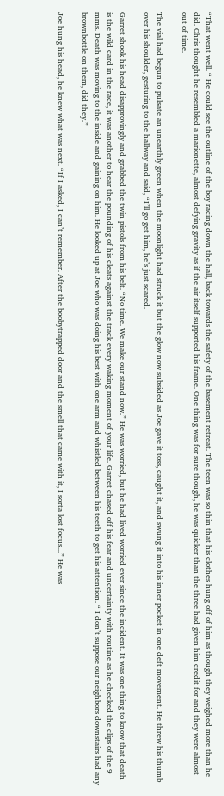“That went well. “ He could see the outline of the boy racing down the hall, back towards the safety of the basement retreat. The teen was so thin that his clothes hung off of him as though they weighed more than he did. Chris thought he resembled a marionette, almost defying gravity as if the air itself supported his frame. One thing was for sure though, he was quicker than the three had given him credit for and they were almost out of time.

The vial had begun to pulsate an unearthly green when the moonlight had struck it but the glow now subsided as Joe gave it toss, caught it, and swung it into his inner pocket in one deft movement. He threw his thumb over his shoulder, gesturing to the hallway and said, “I’ll go get him, he’s just scared.

Garret shook his head disapprovingly and grabbed the twin pistols from his belt. “No time. We make our stand now.” He was worried, but he had lived worried ever since the incident. It was one thing to know that death is the wild card in the race, it was another to hear the pounding of his cleats against the track every waking moment of your life. Garret chased off his fear and uncertainty with routine as he checked the clips of the 9 mms. Death was moving to the inside and gaining on him. He looked up at Joe who was doing his best with one arm and whistled between his teeth to get his attention. “ I don’t suppose our neighbors downstairs had any brownbottle on them, did they.”

Joe hung his head, he knew what was next. “If I asked, I can’t remember. After the boobytrapped door and the smell that came with it, I sorta lost focus...” He was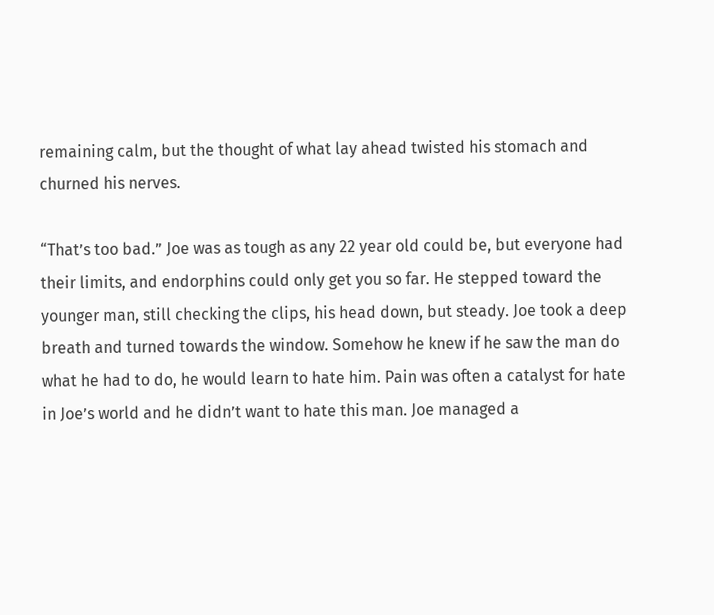remaining calm, but the thought of what lay ahead twisted his stomach and churned his nerves.

“That’s too bad.” Joe was as tough as any 22 year old could be, but everyone had their limits, and endorphins could only get you so far. He stepped toward the younger man, still checking the clips, his head down, but steady. Joe took a deep breath and turned towards the window. Somehow he knew if he saw the man do what he had to do, he would learn to hate him. Pain was often a catalyst for hate in Joe’s world and he didn’t want to hate this man. Joe managed a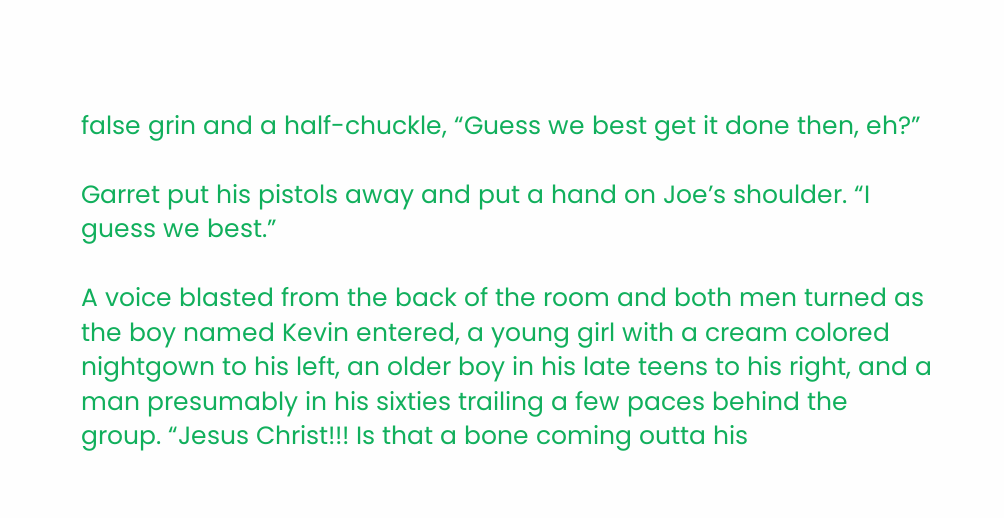false grin and a half-chuckle, “Guess we best get it done then, eh?”

Garret put his pistols away and put a hand on Joe’s shoulder. “I guess we best.”

A voice blasted from the back of the room and both men turned as the boy named Kevin entered, a young girl with a cream colored nightgown to his left, an older boy in his late teens to his right, and a man presumably in his sixties trailing a few paces behind the group. “Jesus Christ!!! Is that a bone coming outta his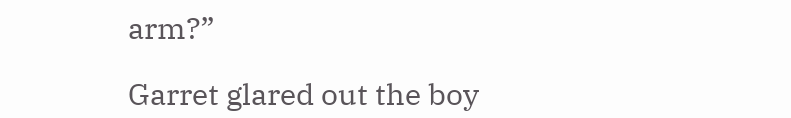arm?”

Garret glared out the boy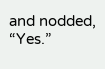and nodded, “Yes.”